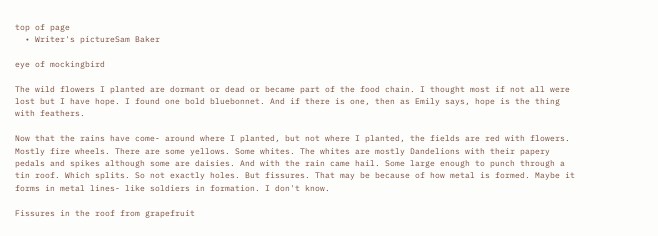top of page
  • Writer's pictureSam Baker

eye of mockingbird

The wild flowers I planted are dormant or dead or became part of the food chain. I thought most if not all were lost but I have hope. I found one bold bluebonnet. And if there is one, then as Emily says, hope is the thing with feathers.

Now that the rains have come- around where I planted, but not where I planted, the fields are red with flowers. Mostly fire wheels. There are some yellows. Some whites. The whites are mostly Dandelions with their papery pedals and spikes although some are daisies. And with the rain came hail. Some large enough to punch through a tin roof. Which splits. So not exactly holes. But fissures. That may be because of how metal is formed. Maybe it forms in metal lines- like soldiers in formation. I don't know.

Fissures in the roof from grapefruit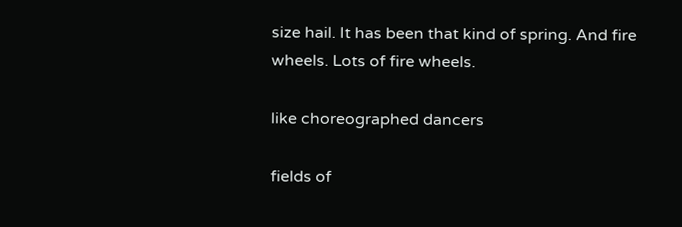size hail. It has been that kind of spring. And fire wheels. Lots of fire wheels.

like choreographed dancers

fields of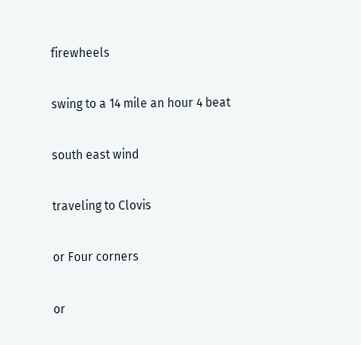firewheels

swing to a 14 mile an hour 4 beat

south east wind

traveling to Clovis

or Four corners

or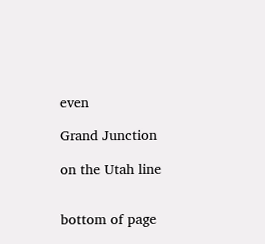even

Grand Junction

on the Utah line


bottom of page